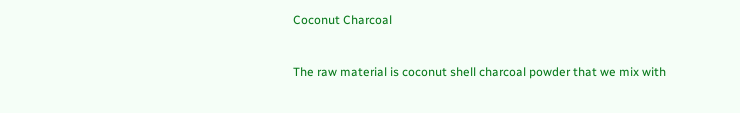Coconut Charcoal


The raw material is coconut shell charcoal powder that we mix with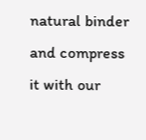natural binder and compress it with our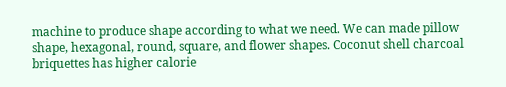machine to produce shape according to what we need. We can made pillow shape, hexagonal, round, square, and flower shapes. Coconut shell charcoal briquettes has higher calorie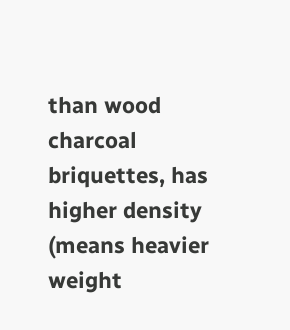than wood charcoal briquettes, has higher density (means heavier weight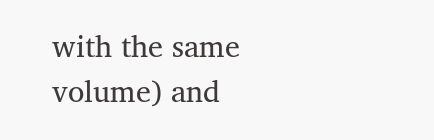with the same volume) and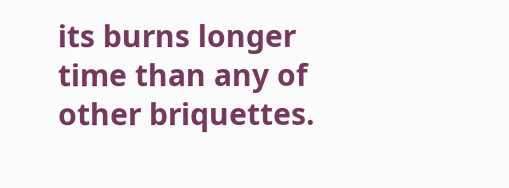its burns longer time than any of other briquettes.